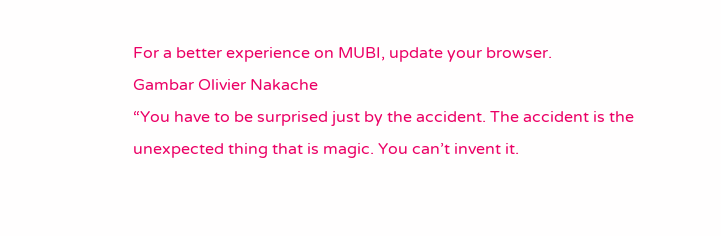For a better experience on MUBI, update your browser.
Gambar Olivier Nakache
“You have to be surprised just by the accident. The accident is the unexpected thing that is magic. You can’t invent it.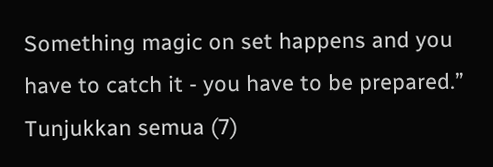Something magic on set happens and you have to catch it - you have to be prepared.”
Tunjukkan semua (7)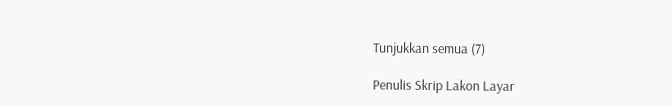Tunjukkan semua (7)

Penulis Skrip Lakon Layar